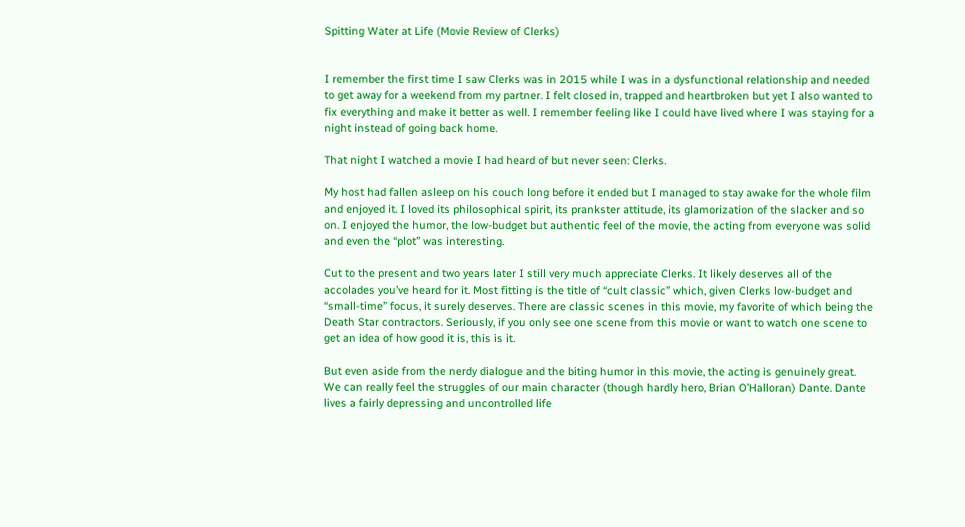Spitting Water at Life (Movie Review of Clerks)


I remember the first time I saw Clerks was in 2015 while I was in a dysfunctional relationship and needed to get away for a weekend from my partner. I felt closed in, trapped and heartbroken but yet I also wanted to fix everything and make it better as well. I remember feeling like I could have lived where I was staying for a night instead of going back home.

That night I watched a movie I had heard of but never seen: Clerks.

My host had fallen asleep on his couch long before it ended but I managed to stay awake for the whole film and enjoyed it. I loved its philosophical spirit, its prankster attitude, its glamorization of the slacker and so on. I enjoyed the humor, the low-budget but authentic feel of the movie, the acting from everyone was solid and even the “plot” was interesting.

Cut to the present and two years later I still very much appreciate Clerks. It likely deserves all of the accolades you’ve heard for it. Most fitting is the title of “cult classic” which, given Clerks low-budget and “small-time” focus, it surely deserves. There are classic scenes in this movie, my favorite of which being the Death Star contractors. Seriously, if you only see one scene from this movie or want to watch one scene to get an idea of how good it is, this is it.

But even aside from the nerdy dialogue and the biting humor in this movie, the acting is genuinely great. We can really feel the struggles of our main character (though hardly hero, Brian O’Halloran) Dante. Dante lives a fairly depressing and uncontrolled life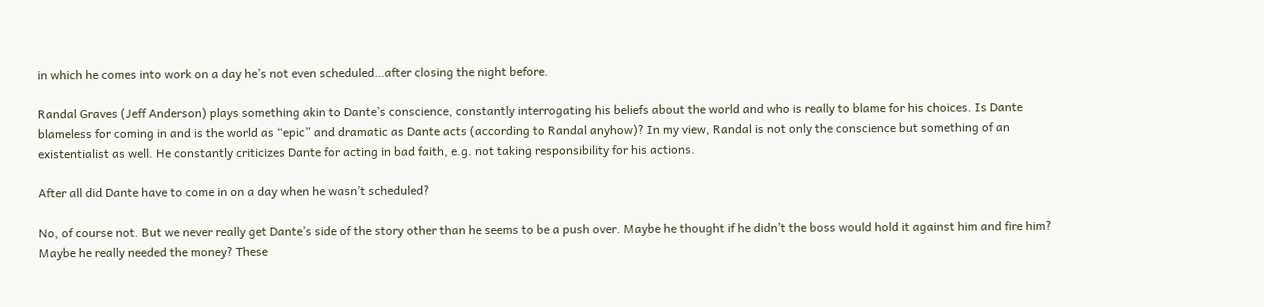in which he comes into work on a day he’s not even scheduled…after closing the night before.

Randal Graves (Jeff Anderson) plays something akin to Dante’s conscience, constantly interrogating his beliefs about the world and who is really to blame for his choices. Is Dante blameless for coming in and is the world as “epic” and dramatic as Dante acts (according to Randal anyhow)? In my view, Randal is not only the conscience but something of an existentialist as well. He constantly criticizes Dante for acting in bad faith, e.g. not taking responsibility for his actions.

After all did Dante have to come in on a day when he wasn’t scheduled?

No, of course not. But we never really get Dante’s side of the story other than he seems to be a push over. Maybe he thought if he didn’t the boss would hold it against him and fire him? Maybe he really needed the money? These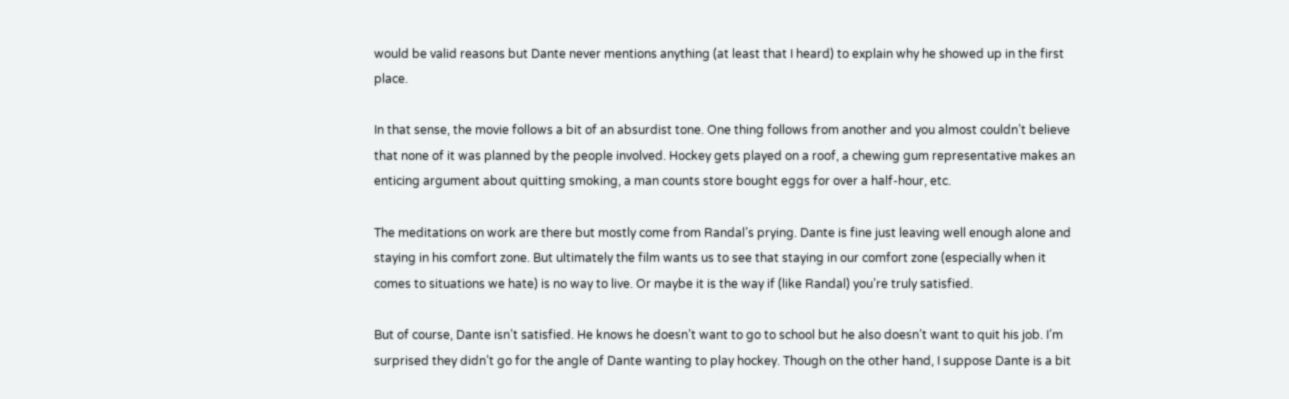would be valid reasons but Dante never mentions anything (at least that I heard) to explain why he showed up in the first place.

In that sense, the movie follows a bit of an absurdist tone. One thing follows from another and you almost couldn’t believe that none of it was planned by the people involved. Hockey gets played on a roof, a chewing gum representative makes an enticing argument about quitting smoking, a man counts store bought eggs for over a half-hour, etc.

The meditations on work are there but mostly come from Randal’s prying. Dante is fine just leaving well enough alone and staying in his comfort zone. But ultimately the film wants us to see that staying in our comfort zone (especially when it comes to situations we hate) is no way to live. Or maybe it is the way if (like Randal) you’re truly satisfied.

But of course, Dante isn’t satisfied. He knows he doesn’t want to go to school but he also doesn’t want to quit his job. I’m surprised they didn’t go for the angle of Dante wanting to play hockey. Though on the other hand, I suppose Dante is a bit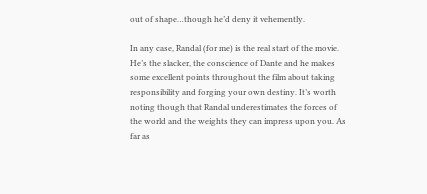out of shape…though he’d deny it vehemently.

In any case, Randal (for me) is the real start of the movie. He’s the slacker, the conscience of Dante and he makes some excellent points throughout the film about taking responsibility and forging your own destiny. It’s worth noting though that Randal underestimates the forces of the world and the weights they can impress upon you. As far as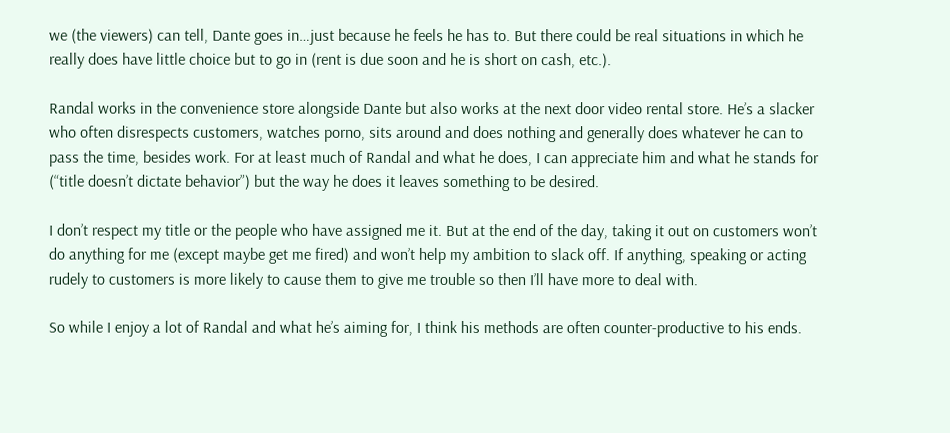we (the viewers) can tell, Dante goes in…just because he feels he has to. But there could be real situations in which he really does have little choice but to go in (rent is due soon and he is short on cash, etc.).

Randal works in the convenience store alongside Dante but also works at the next door video rental store. He’s a slacker who often disrespects customers, watches porno, sits around and does nothing and generally does whatever he can to pass the time, besides work. For at least much of Randal and what he does, I can appreciate him and what he stands for (“title doesn’t dictate behavior”) but the way he does it leaves something to be desired.

I don’t respect my title or the people who have assigned me it. But at the end of the day, taking it out on customers won’t do anything for me (except maybe get me fired) and won’t help my ambition to slack off. If anything, speaking or acting rudely to customers is more likely to cause them to give me trouble so then I’ll have more to deal with.

So while I enjoy a lot of Randal and what he’s aiming for, I think his methods are often counter-productive to his ends.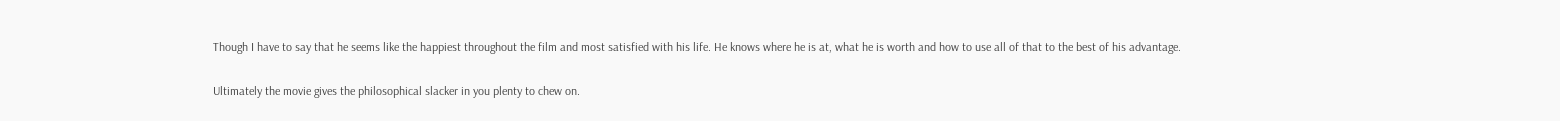Though I have to say that he seems like the happiest throughout the film and most satisfied with his life. He knows where he is at, what he is worth and how to use all of that to the best of his advantage.

Ultimately the movie gives the philosophical slacker in you plenty to chew on.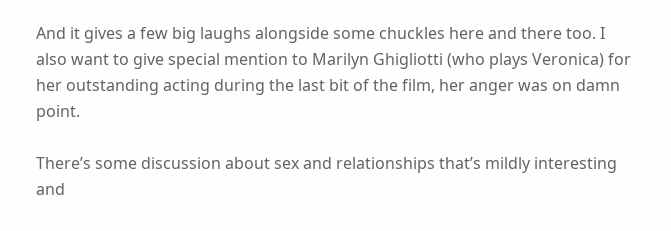And it gives a few big laughs alongside some chuckles here and there too. I also want to give special mention to Marilyn Ghigliotti (who plays Veronica) for her outstanding acting during the last bit of the film, her anger was on damn point.

There’s some discussion about sex and relationships that’s mildly interesting and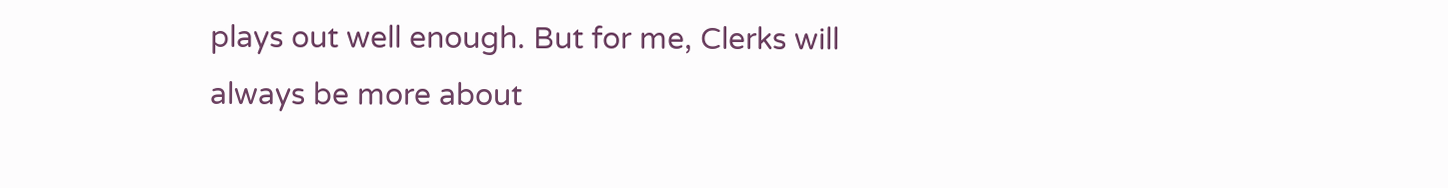plays out well enough. But for me, Clerks will always be more about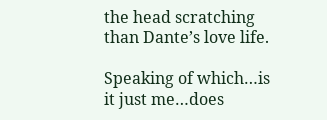the head scratching than Dante’s love life.

Speaking of which…is it just me…does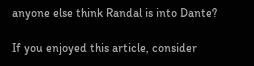anyone else think Randal is into Dante?

If you enjoyed this article, consider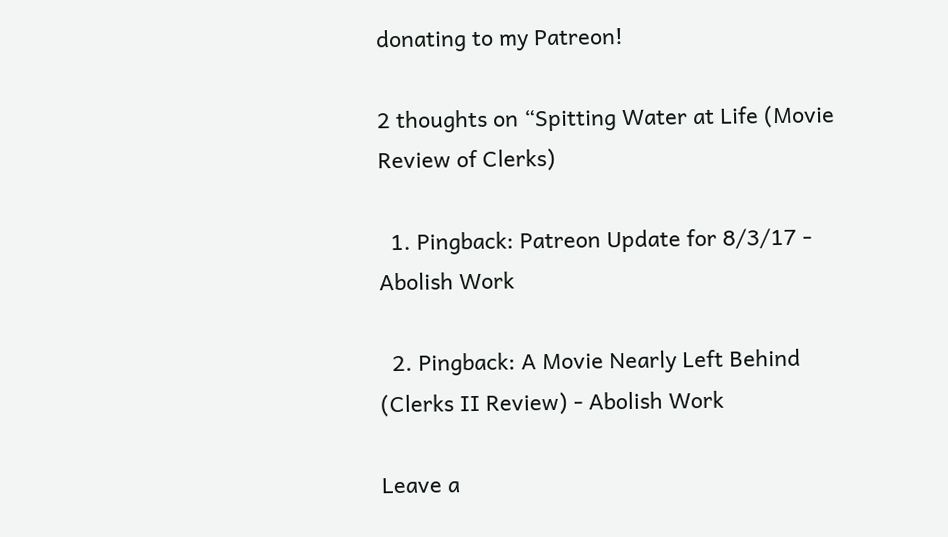donating to my Patreon!

2 thoughts on “Spitting Water at Life (Movie Review of Clerks)

  1. Pingback: Patreon Update for 8/3/17 - Abolish Work

  2. Pingback: A Movie Nearly Left Behind (Clerks II Review) - Abolish Work

Leave a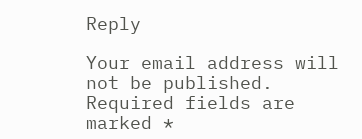Reply

Your email address will not be published. Required fields are marked *